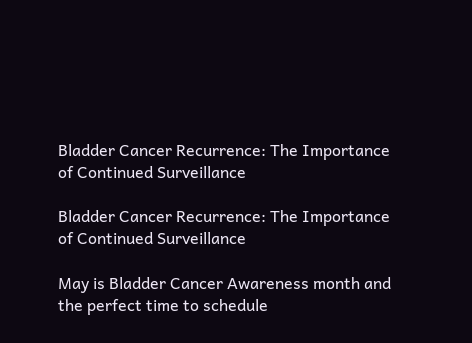Bladder Cancer Recurrence: The Importance of Continued Surveillance

Bladder Cancer Recurrence: The Importance of Continued Surveillance

May is Bladder Cancer Awareness month and the perfect time to schedule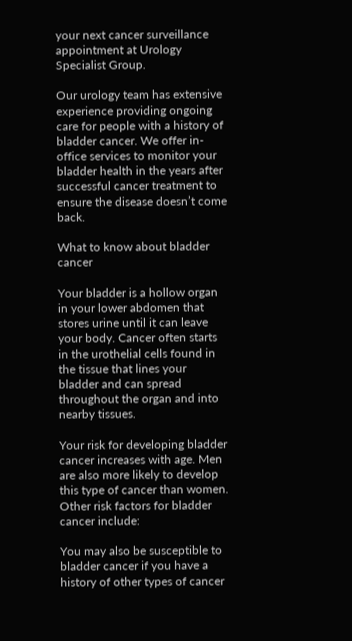your next cancer surveillance appointment at Urology Specialist Group.

Our urology team has extensive experience providing ongoing care for people with a history of bladder cancer. We offer in-office services to monitor your bladder health in the years after successful cancer treatment to ensure the disease doesn’t come back.

What to know about bladder cancer

Your bladder is a hollow organ in your lower abdomen that stores urine until it can leave your body. Cancer often starts in the urothelial cells found in the tissue that lines your bladder and can spread throughout the organ and into nearby tissues.

Your risk for developing bladder cancer increases with age. Men are also more likely to develop this type of cancer than women. Other risk factors for bladder cancer include:

You may also be susceptible to bladder cancer if you have a history of other types of cancer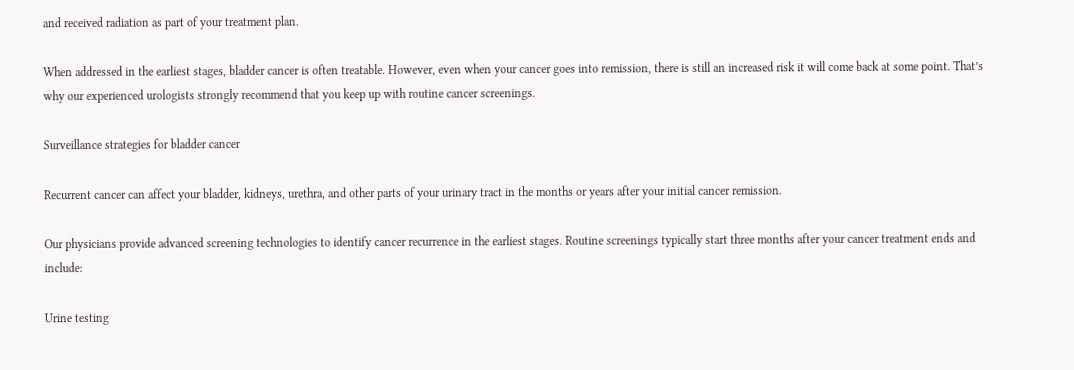and received radiation as part of your treatment plan.

When addressed in the earliest stages, bladder cancer is often treatable. However, even when your cancer goes into remission, there is still an increased risk it will come back at some point. That’s why our experienced urologists strongly recommend that you keep up with routine cancer screenings.

Surveillance strategies for bladder cancer

Recurrent cancer can affect your bladder, kidneys, urethra, and other parts of your urinary tract in the months or years after your initial cancer remission.

Our physicians provide advanced screening technologies to identify cancer recurrence in the earliest stages. Routine screenings typically start three months after your cancer treatment ends and include:

Urine testing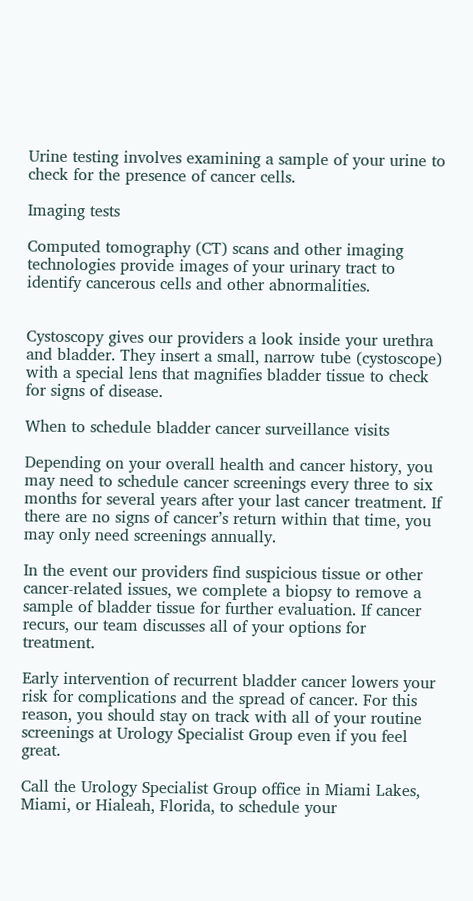Urine testing involves examining a sample of your urine to check for the presence of cancer cells.

Imaging tests

Computed tomography (CT) scans and other imaging technologies provide images of your urinary tract to identify cancerous cells and other abnormalities.


Cystoscopy gives our providers a look inside your urethra and bladder. They insert a small, narrow tube (cystoscope) with a special lens that magnifies bladder tissue to check for signs of disease.

When to schedule bladder cancer surveillance visits

Depending on your overall health and cancer history, you may need to schedule cancer screenings every three to six months for several years after your last cancer treatment. If there are no signs of cancer’s return within that time, you may only need screenings annually.

In the event our providers find suspicious tissue or other cancer-related issues, we complete a biopsy to remove a sample of bladder tissue for further evaluation. If cancer recurs, our team discusses all of your options for treatment.

Early intervention of recurrent bladder cancer lowers your risk for complications and the spread of cancer. For this reason, you should stay on track with all of your routine screenings at Urology Specialist Group even if you feel great.

Call the Urology Specialist Group office in Miami Lakes, Miami, or Hialeah, Florida, to schedule your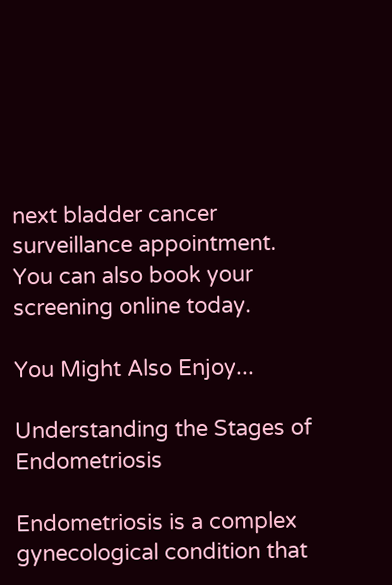next bladder cancer surveillance appointment. You can also book your screening online today.

You Might Also Enjoy...

Understanding the Stages of Endometriosis

Endometriosis is a complex gynecological condition that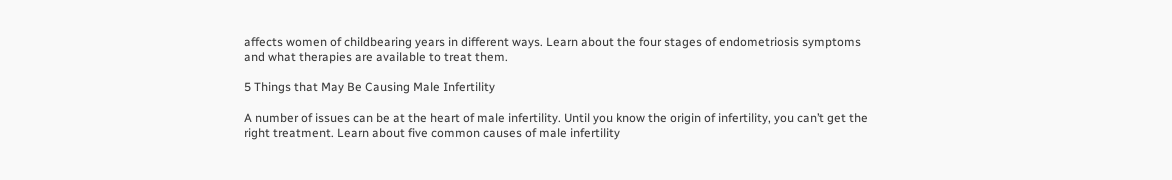affects women of childbearing years in different ways. Learn about the four stages of endometriosis symptoms and what therapies are available to treat them.

5 Things that May Be Causing Male Infertility

A number of issues can be at the heart of male infertility. Until you know the origin of infertility, you can’t get the right treatment. Learn about five common causes of male infertility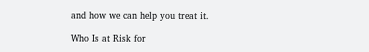and how we can help you treat it.

Who Is at Risk for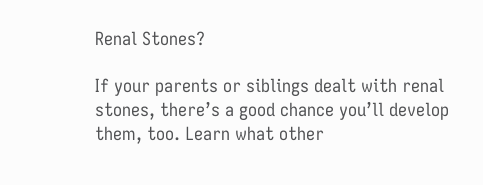Renal Stones?

If your parents or siblings dealt with renal stones, there’s a good chance you’ll develop them, too. Learn what other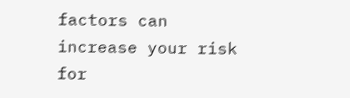factors can increase your risk for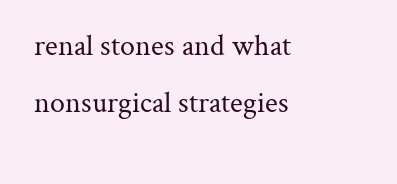renal stones and what nonsurgical strategies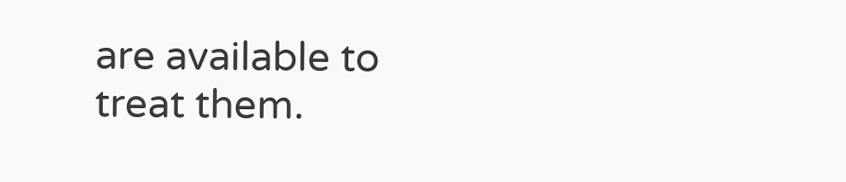are available to treat them.